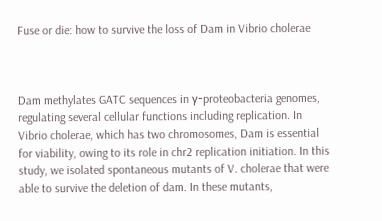Fuse or die: how to survive the loss of Dam in Vibrio cholerae



Dam methylates GATC sequences in γ-proteobacteria genomes, regulating several cellular functions including replication. In Vibrio cholerae, which has two chromosomes, Dam is essential for viability, owing to its role in chr2 replication initiation. In this study, we isolated spontaneous mutants of V. cholerae that were able to survive the deletion of dam. In these mutants,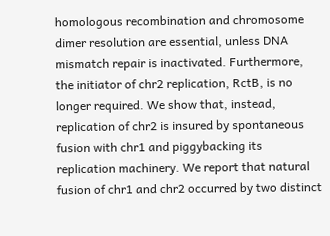homologous recombination and chromosome dimer resolution are essential, unless DNA mismatch repair is inactivated. Furthermore, the initiator of chr2 replication, RctB, is no longer required. We show that, instead, replication of chr2 is insured by spontaneous fusion with chr1 and piggybacking its replication machinery. We report that natural fusion of chr1 and chr2 occurred by two distinct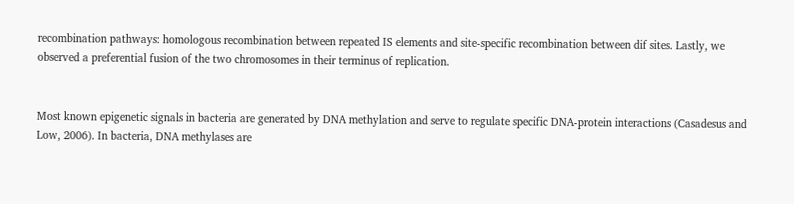recombination pathways: homologous recombination between repeated IS elements and site-specific recombination between dif sites. Lastly, we observed a preferential fusion of the two chromosomes in their terminus of replication.


Most known epigenetic signals in bacteria are generated by DNA methylation and serve to regulate specific DNA-protein interactions (Casadesus and Low, 2006). In bacteria, DNA methylases are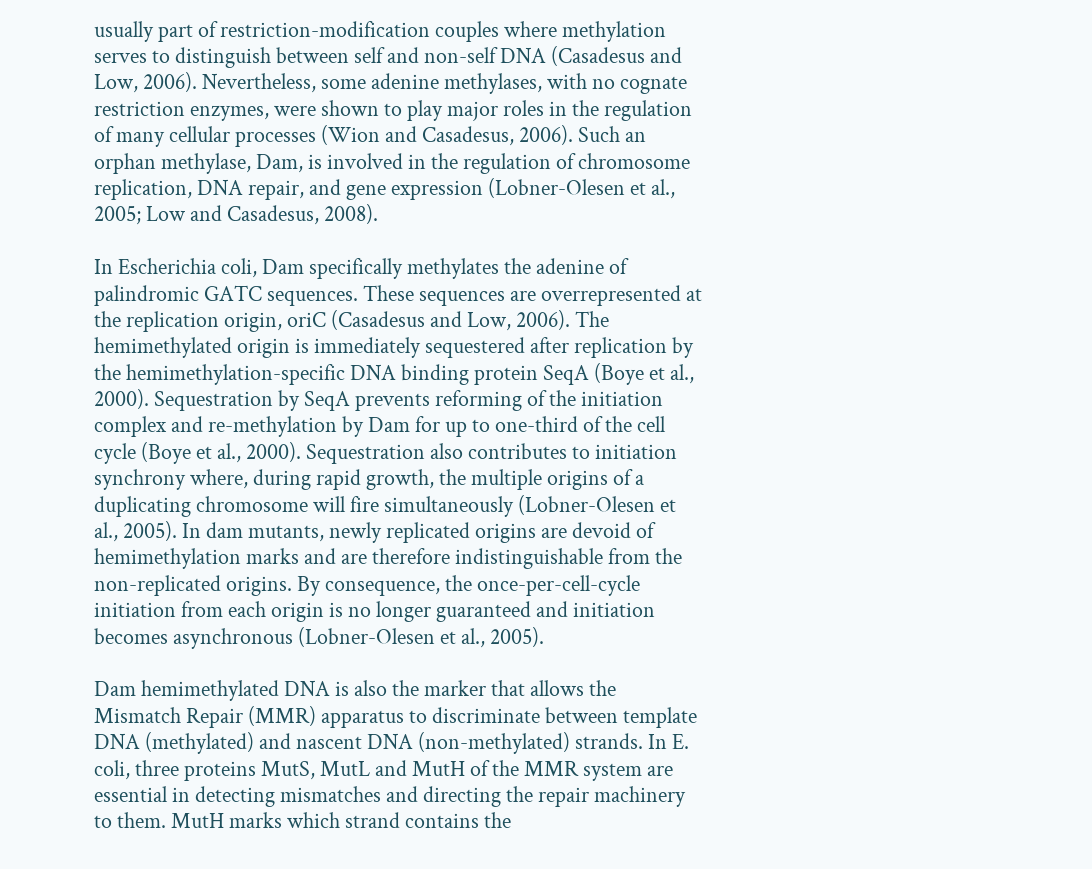usually part of restriction-modification couples where methylation serves to distinguish between self and non-self DNA (Casadesus and Low, 2006). Nevertheless, some adenine methylases, with no cognate restriction enzymes, were shown to play major roles in the regulation of many cellular processes (Wion and Casadesus, 2006). Such an orphan methylase, Dam, is involved in the regulation of chromosome replication, DNA repair, and gene expression (Lobner-Olesen et al., 2005; Low and Casadesus, 2008).

In Escherichia coli, Dam specifically methylates the adenine of palindromic GATC sequences. These sequences are overrepresented at the replication origin, oriC (Casadesus and Low, 2006). The hemimethylated origin is immediately sequestered after replication by the hemimethylation-specific DNA binding protein SeqA (Boye et al., 2000). Sequestration by SeqA prevents reforming of the initiation complex and re-methylation by Dam for up to one-third of the cell cycle (Boye et al., 2000). Sequestration also contributes to initiation synchrony where, during rapid growth, the multiple origins of a duplicating chromosome will fire simultaneously (Lobner-Olesen et al., 2005). In dam mutants, newly replicated origins are devoid of hemimethylation marks and are therefore indistinguishable from the non-replicated origins. By consequence, the once-per-cell-cycle initiation from each origin is no longer guaranteed and initiation becomes asynchronous (Lobner-Olesen et al., 2005).

Dam hemimethylated DNA is also the marker that allows the Mismatch Repair (MMR) apparatus to discriminate between template DNA (methylated) and nascent DNA (non-methylated) strands. In E. coli, three proteins MutS, MutL and MutH of the MMR system are essential in detecting mismatches and directing the repair machinery to them. MutH marks which strand contains the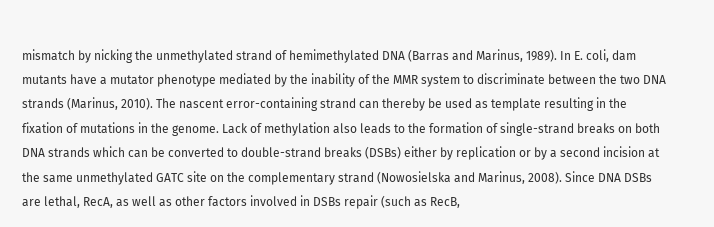mismatch by nicking the unmethylated strand of hemimethylated DNA (Barras and Marinus, 1989). In E. coli, dam mutants have a mutator phenotype mediated by the inability of the MMR system to discriminate between the two DNA strands (Marinus, 2010). The nascent error-containing strand can thereby be used as template resulting in the fixation of mutations in the genome. Lack of methylation also leads to the formation of single-strand breaks on both DNA strands which can be converted to double-strand breaks (DSBs) either by replication or by a second incision at the same unmethylated GATC site on the complementary strand (Nowosielska and Marinus, 2008). Since DNA DSBs are lethal, RecA, as well as other factors involved in DSBs repair (such as RecB,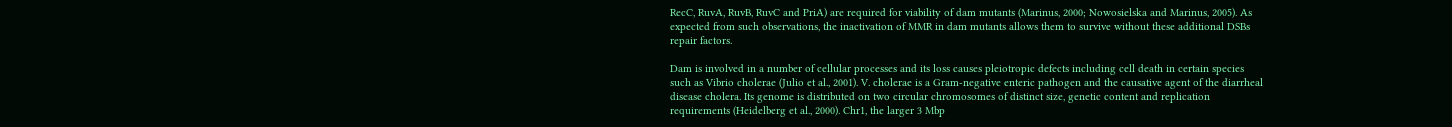RecC, RuvA, RuvB, RuvC and PriA) are required for viability of dam mutants (Marinus, 2000; Nowosielska and Marinus, 2005). As expected from such observations, the inactivation of MMR in dam mutants allows them to survive without these additional DSBs repair factors.

Dam is involved in a number of cellular processes and its loss causes pleiotropic defects including cell death in certain species such as Vibrio cholerae (Julio et al., 2001). V. cholerae is a Gram-negative enteric pathogen and the causative agent of the diarrheal disease cholera. Its genome is distributed on two circular chromosomes of distinct size, genetic content and replication requirements (Heidelberg et al., 2000). Chr1, the larger 3 Mbp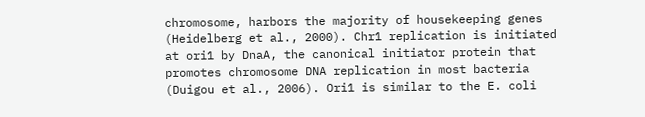chromosome, harbors the majority of housekeeping genes (Heidelberg et al., 2000). Chr1 replication is initiated at ori1 by DnaA, the canonical initiator protein that promotes chromosome DNA replication in most bacteria (Duigou et al., 2006). Ori1 is similar to the E. coli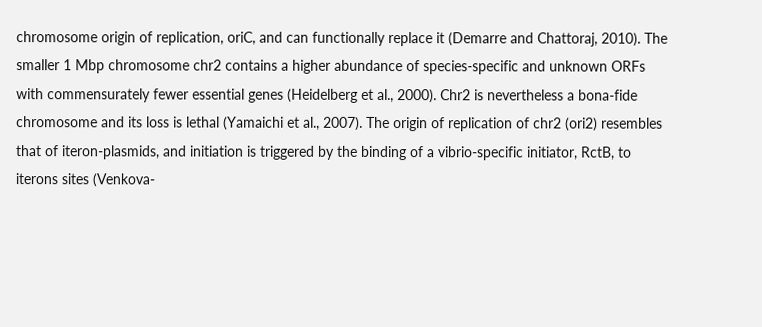chromosome origin of replication, oriC, and can functionally replace it (Demarre and Chattoraj, 2010). The smaller 1 Mbp chromosome chr2 contains a higher abundance of species-specific and unknown ORFs with commensurately fewer essential genes (Heidelberg et al., 2000). Chr2 is nevertheless a bona-fide chromosome and its loss is lethal (Yamaichi et al., 2007). The origin of replication of chr2 (ori2) resembles that of iteron-plasmids, and initiation is triggered by the binding of a vibrio-specific initiator, RctB, to iterons sites (Venkova-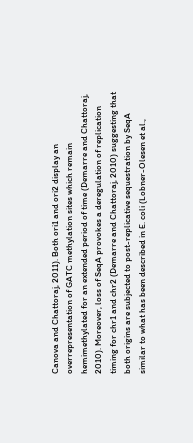Canova and Chattoraj, 2011). Both ori1 and ori2 display an overrepresentation of GATC methylation sites which remain hemimethylated for an extended period of time (Demarre and Chattoraj, 2010). Moreover, loss of SeqA provokes a deregulation of replication timing for chr1 and chr2 (Demarre and Chattoraj, 2010) suggesting that both origins are subjected to post-replicative sequestration by SeqA similar to what has been described in E. coli (Lobner-Olesen et al.,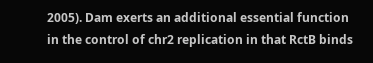2005). Dam exerts an additional essential function in the control of chr2 replication in that RctB binds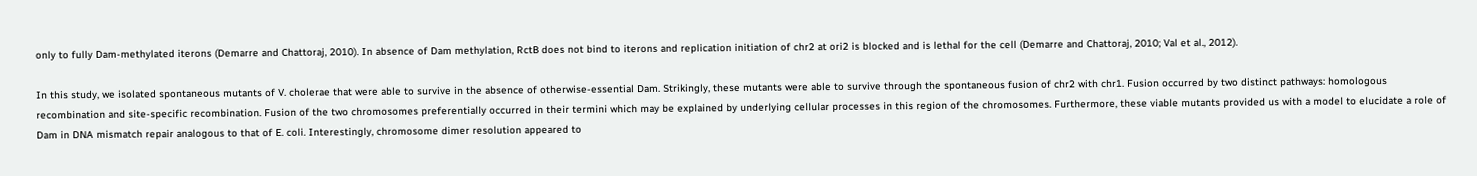only to fully Dam-methylated iterons (Demarre and Chattoraj, 2010). In absence of Dam methylation, RctB does not bind to iterons and replication initiation of chr2 at ori2 is blocked and is lethal for the cell (Demarre and Chattoraj, 2010; Val et al., 2012).

In this study, we isolated spontaneous mutants of V. cholerae that were able to survive in the absence of otherwise-essential Dam. Strikingly, these mutants were able to survive through the spontaneous fusion of chr2 with chr1. Fusion occurred by two distinct pathways: homologous recombination and site-specific recombination. Fusion of the two chromosomes preferentially occurred in their termini which may be explained by underlying cellular processes in this region of the chromosomes. Furthermore, these viable mutants provided us with a model to elucidate a role of Dam in DNA mismatch repair analogous to that of E. coli. Interestingly, chromosome dimer resolution appeared to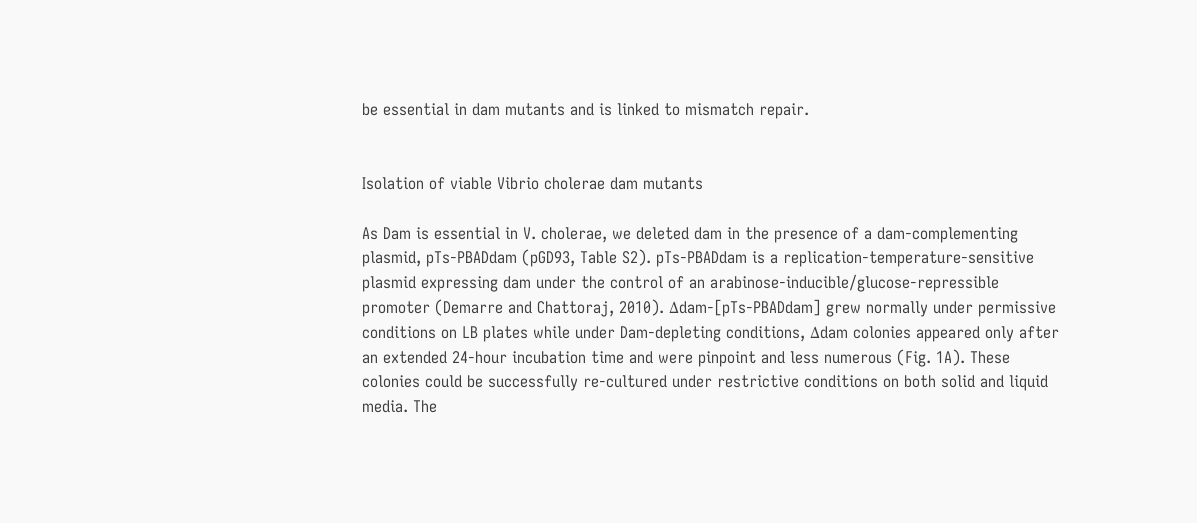be essential in dam mutants and is linked to mismatch repair.


Isolation of viable Vibrio cholerae dam mutants

As Dam is essential in V. cholerae, we deleted dam in the presence of a dam-complementing plasmid, pTs-PBADdam (pGD93, Table S2). pTs-PBADdam is a replication-temperature-sensitive plasmid expressing dam under the control of an arabinose-inducible/glucose-repressible promoter (Demarre and Chattoraj, 2010). Δdam-[pTs-PBADdam] grew normally under permissive conditions on LB plates while under Dam-depleting conditions, Δdam colonies appeared only after an extended 24-hour incubation time and were pinpoint and less numerous (Fig. 1A). These colonies could be successfully re-cultured under restrictive conditions on both solid and liquid media. The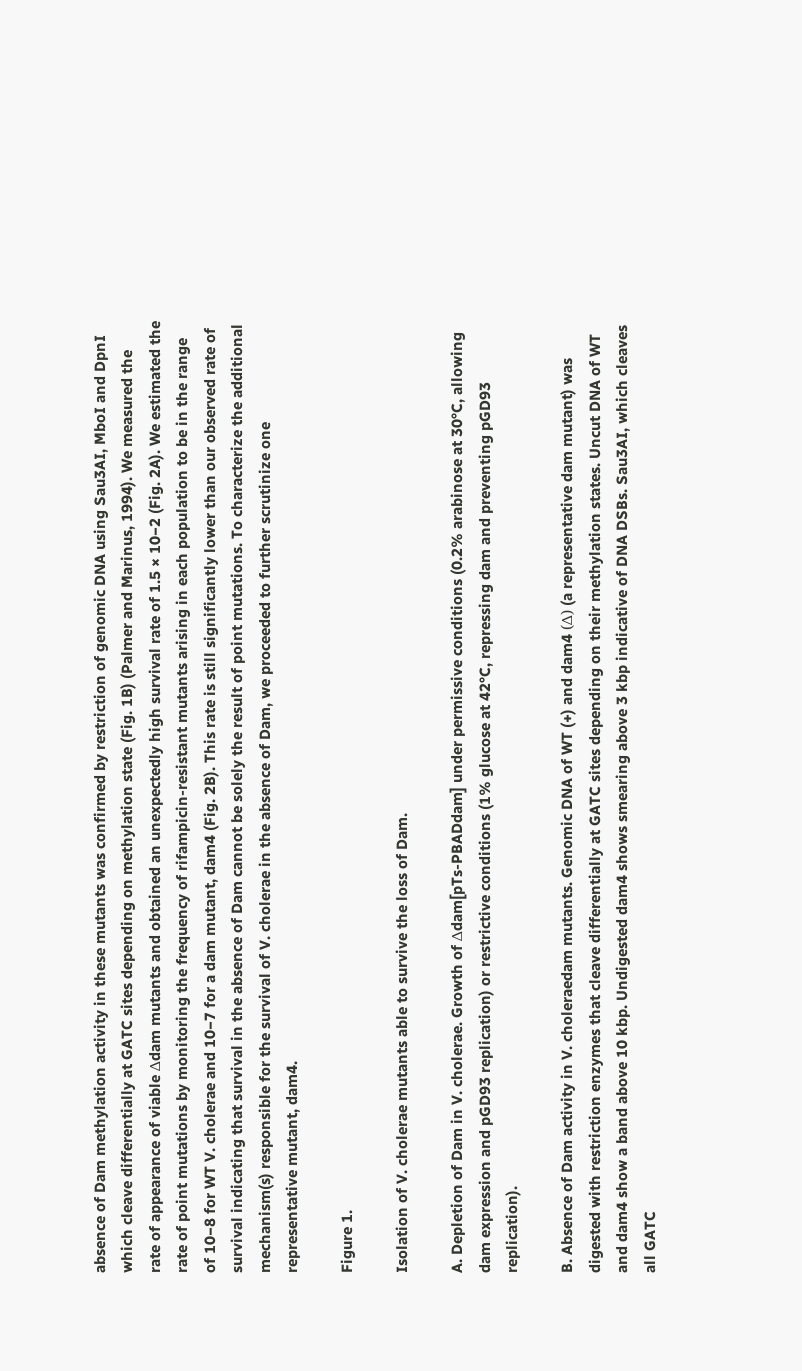absence of Dam methylation activity in these mutants was confirmed by restriction of genomic DNA using Sau3AI, MboI and DpnI which cleave differentially at GATC sites depending on methylation state (Fig. 1B) (Palmer and Marinus, 1994). We measured the rate of appearance of viable Δdam mutants and obtained an unexpectedly high survival rate of 1.5 × 10−2 (Fig. 2A). We estimated the rate of point mutations by monitoring the frequency of rifampicin-resistant mutants arising in each population to be in the range of 10−8 for WT V. cholerae and 10−7 for a dam mutant, dam4 (Fig. 2B). This rate is still significantly lower than our observed rate of survival indicating that survival in the absence of Dam cannot be solely the result of point mutations. To characterize the additional mechanism(s) responsible for the survival of V. cholerae in the absence of Dam, we proceeded to further scrutinize one representative mutant, dam4.

Figure 1.

Isolation of V. cholerae mutants able to survive the loss of Dam.

A. Depletion of Dam in V. cholerae. Growth of Δdam[pTs-PBADdam] under permissive conditions (0.2% arabinose at 30°C, allowing dam expression and pGD93 replication) or restrictive conditions (1% glucose at 42°C, repressing dam and preventing pGD93 replication).

B. Absence of Dam activity in V. choleraedam mutants. Genomic DNA of WT (+) and dam4 (Δ) (a representative dam mutant) was digested with restriction enzymes that cleave differentially at GATC sites depending on their methylation states. Uncut DNA of WT and dam4 show a band above 10 kbp. Undigested dam4 shows smearing above 3 kbp indicative of DNA DSBs. Sau3AI, which cleaves all GATC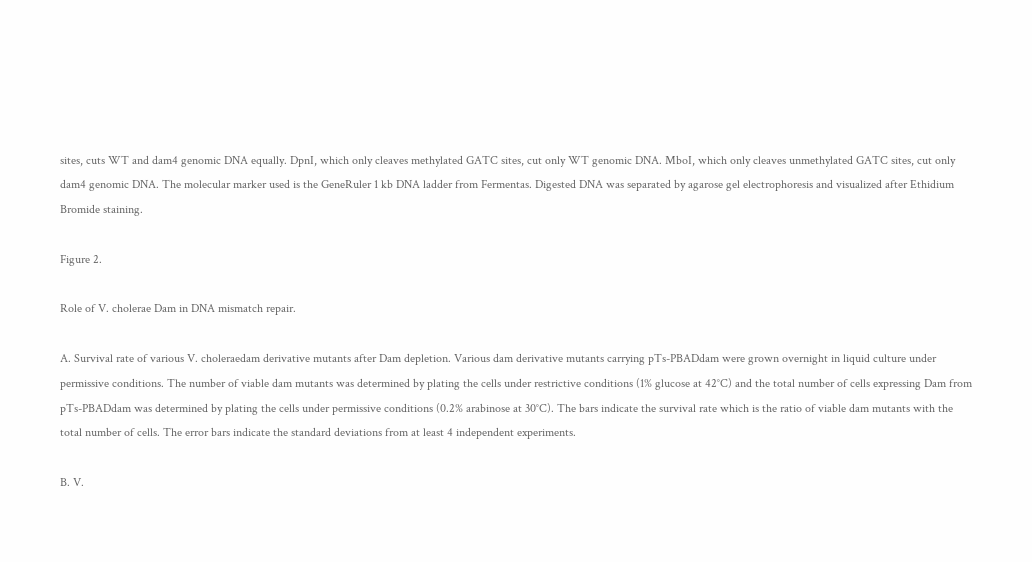sites, cuts WT and dam4 genomic DNA equally. DpnI, which only cleaves methylated GATC sites, cut only WT genomic DNA. MboI, which only cleaves unmethylated GATC sites, cut only dam4 genomic DNA. The molecular marker used is the GeneRuler 1 kb DNA ladder from Fermentas. Digested DNA was separated by agarose gel electrophoresis and visualized after Ethidium Bromide staining.

Figure 2.

Role of V. cholerae Dam in DNA mismatch repair.

A. Survival rate of various V. choleraedam derivative mutants after Dam depletion. Various dam derivative mutants carrying pTs-PBADdam were grown overnight in liquid culture under permissive conditions. The number of viable dam mutants was determined by plating the cells under restrictive conditions (1% glucose at 42°C) and the total number of cells expressing Dam from pTs-PBADdam was determined by plating the cells under permissive conditions (0.2% arabinose at 30°C). The bars indicate the survival rate which is the ratio of viable dam mutants with the total number of cells. The error bars indicate the standard deviations from at least 4 independent experiments.

B. V.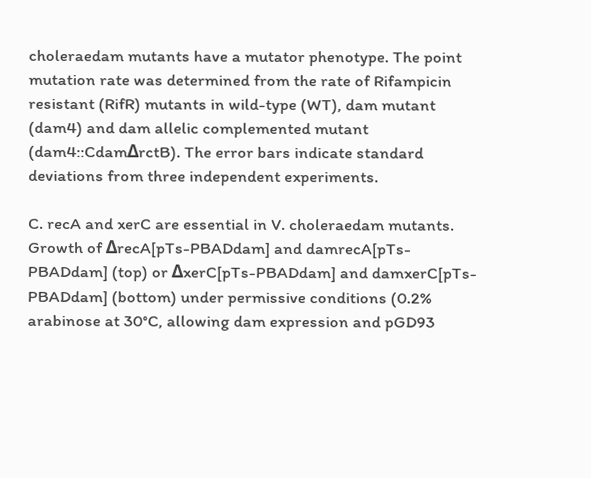choleraedam mutants have a mutator phenotype. The point mutation rate was determined from the rate of Rifampicin resistant (RifR) mutants in wild-type (WT), dam mutant (dam4) and dam allelic complemented mutant (dam4::CdamΔrctB). The error bars indicate standard deviations from three independent experiments.

C. recA and xerC are essential in V. choleraedam mutants. Growth of ΔrecA[pTs-PBADdam] and damrecA[pTs-PBADdam] (top) or ΔxerC[pTs-PBADdam] and damxerC[pTs-PBADdam] (bottom) under permissive conditions (0.2% arabinose at 30°C, allowing dam expression and pGD93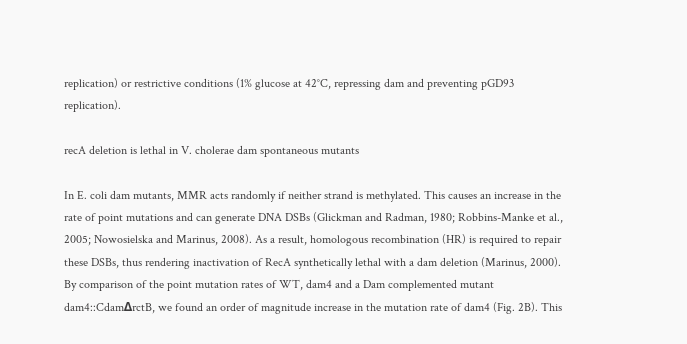replication) or restrictive conditions (1% glucose at 42°C, repressing dam and preventing pGD93 replication).

recA deletion is lethal in V. cholerae dam spontaneous mutants

In E. coli dam mutants, MMR acts randomly if neither strand is methylated. This causes an increase in the rate of point mutations and can generate DNA DSBs (Glickman and Radman, 1980; Robbins-Manke et al., 2005; Nowosielska and Marinus, 2008). As a result, homologous recombination (HR) is required to repair these DSBs, thus rendering inactivation of RecA synthetically lethal with a dam deletion (Marinus, 2000). By comparison of the point mutation rates of WT, dam4 and a Dam complemented mutant dam4::CdamΔrctB, we found an order of magnitude increase in the mutation rate of dam4 (Fig. 2B). This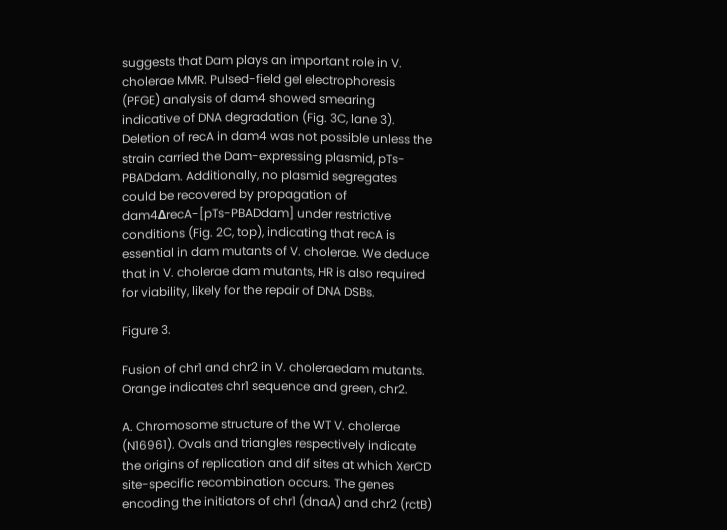suggests that Dam plays an important role in V. cholerae MMR. Pulsed-field gel electrophoresis (PFGE) analysis of dam4 showed smearing indicative of DNA degradation (Fig. 3C, lane 3). Deletion of recA in dam4 was not possible unless the strain carried the Dam-expressing plasmid, pTs-PBADdam. Additionally, no plasmid segregates could be recovered by propagation of dam4ΔrecA-[pTs-PBADdam] under restrictive conditions (Fig. 2C, top), indicating that recA is essential in dam mutants of V. cholerae. We deduce that in V. cholerae dam mutants, HR is also required for viability, likely for the repair of DNA DSBs.

Figure 3.

Fusion of chr1 and chr2 in V. choleraedam mutants. Orange indicates chr1 sequence and green, chr2.

A. Chromosome structure of the WT V. cholerae (N16961). Ovals and triangles respectively indicate the origins of replication and dif sites at which XerCD site-specific recombination occurs. The genes encoding the initiators of chr1 (dnaA) and chr2 (rctB)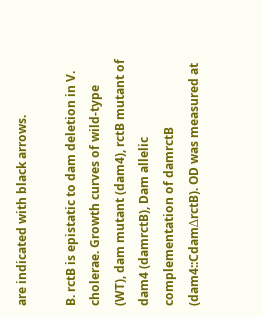are indicated with black arrows.

B. rctB is epistatic to dam deletion in V. cholerae. Growth curves of wild-type (WT), dam mutant (dam4), rctB mutant of dam4 (damrctB), Dam allelic complementation of damrctB (dam4::CdamΔrctB). OD was measured at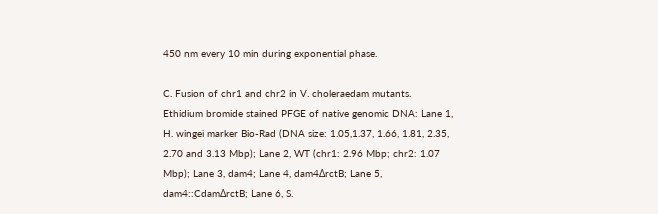450 nm every 10 min during exponential phase.

C. Fusion of chr1 and chr2 in V. choleraedam mutants. Ethidium bromide stained PFGE of native genomic DNA: Lane 1, H. wingei marker Bio-Rad (DNA size: 1.05,1.37, 1.66, 1.81, 2.35, 2.70 and 3.13 Mbp); Lane 2, WT (chr1: 2.96 Mbp; chr2: 1.07 Mbp); Lane 3, dam4; Lane 4, dam4ΔrctB; Lane 5, dam4::CdamΔrctB; Lane 6, S.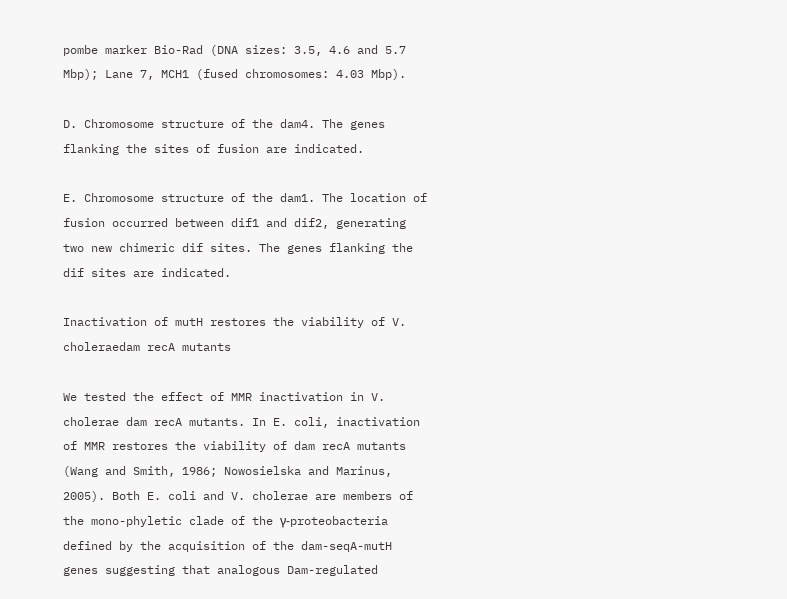pombe marker Bio-Rad (DNA sizes: 3.5, 4.6 and 5.7 Mbp); Lane 7, MCH1 (fused chromosomes: 4.03 Mbp).

D. Chromosome structure of the dam4. The genes flanking the sites of fusion are indicated.

E. Chromosome structure of the dam1. The location of fusion occurred between dif1 and dif2, generating two new chimeric dif sites. The genes flanking the dif sites are indicated.

Inactivation of mutH restores the viability of V. choleraedam recA mutants

We tested the effect of MMR inactivation in V. cholerae dam recA mutants. In E. coli, inactivation of MMR restores the viability of dam recA mutants (Wang and Smith, 1986; Nowosielska and Marinus, 2005). Both E. coli and V. cholerae are members of the mono-phyletic clade of the γ-proteobacteria defined by the acquisition of the dam-seqA-mutH genes suggesting that analogous Dam-regulated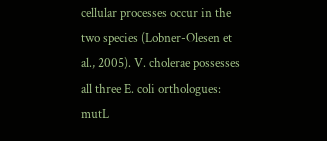cellular processes occur in the two species (Lobner-Olesen et al., 2005). V. cholerae possesses all three E. coli orthologues: mutL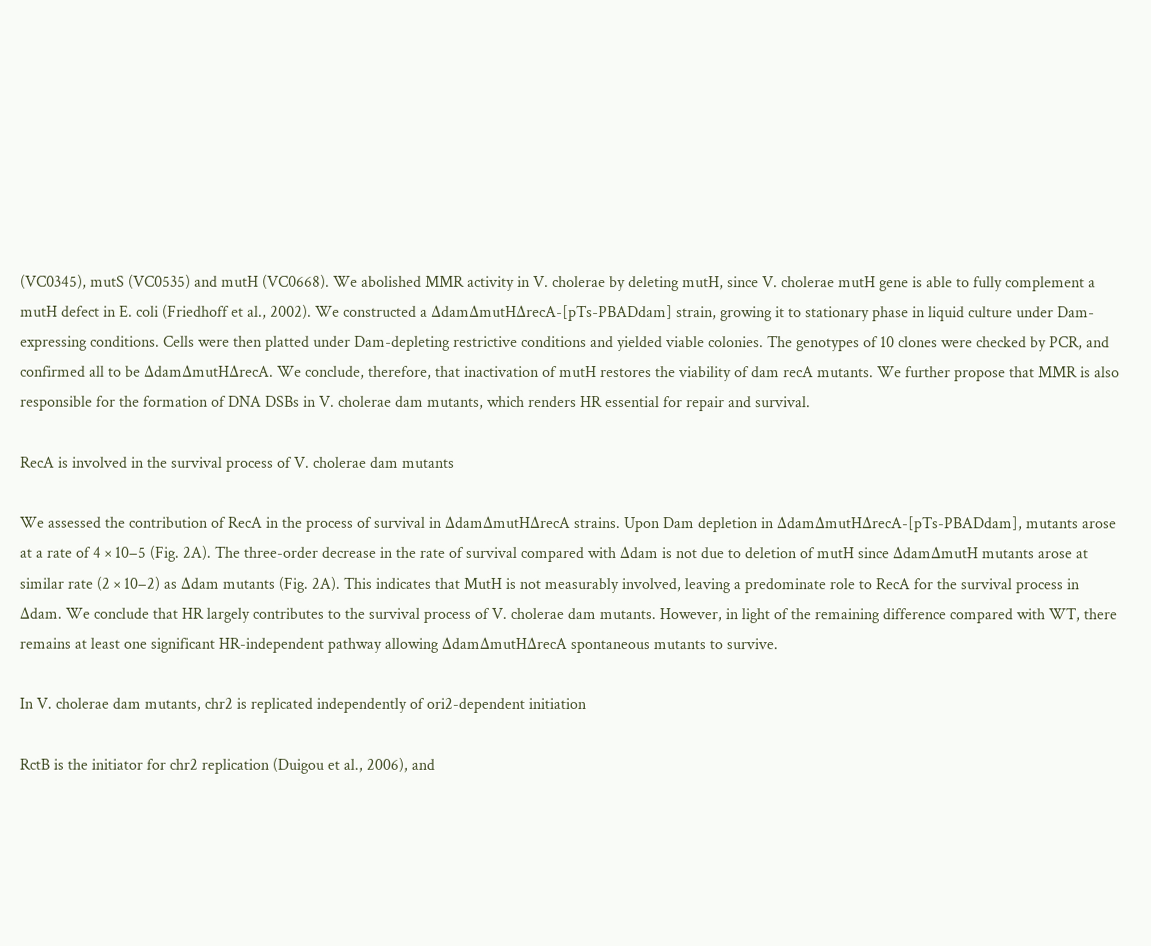(VC0345), mutS (VC0535) and mutH (VC0668). We abolished MMR activity in V. cholerae by deleting mutH, since V. cholerae mutH gene is able to fully complement a mutH defect in E. coli (Friedhoff et al., 2002). We constructed a ΔdamΔmutHΔrecA-[pTs-PBADdam] strain, growing it to stationary phase in liquid culture under Dam-expressing conditions. Cells were then platted under Dam-depleting restrictive conditions and yielded viable colonies. The genotypes of 10 clones were checked by PCR, and confirmed all to be ΔdamΔmutHΔrecA. We conclude, therefore, that inactivation of mutH restores the viability of dam recA mutants. We further propose that MMR is also responsible for the formation of DNA DSBs in V. cholerae dam mutants, which renders HR essential for repair and survival.

RecA is involved in the survival process of V. cholerae dam mutants

We assessed the contribution of RecA in the process of survival in ΔdamΔmutHΔrecA strains. Upon Dam depletion in ΔdamΔmutHΔrecA-[pTs-PBADdam], mutants arose at a rate of 4 × 10−5 (Fig. 2A). The three-order decrease in the rate of survival compared with Δdam is not due to deletion of mutH since ΔdamΔmutH mutants arose at similar rate (2 × 10−2) as Δdam mutants (Fig. 2A). This indicates that MutH is not measurably involved, leaving a predominate role to RecA for the survival process in Δdam. We conclude that HR largely contributes to the survival process of V. cholerae dam mutants. However, in light of the remaining difference compared with WT, there remains at least one significant HR-independent pathway allowing ΔdamΔmutHΔrecA spontaneous mutants to survive.

In V. cholerae dam mutants, chr2 is replicated independently of ori2-dependent initiation

RctB is the initiator for chr2 replication (Duigou et al., 2006), and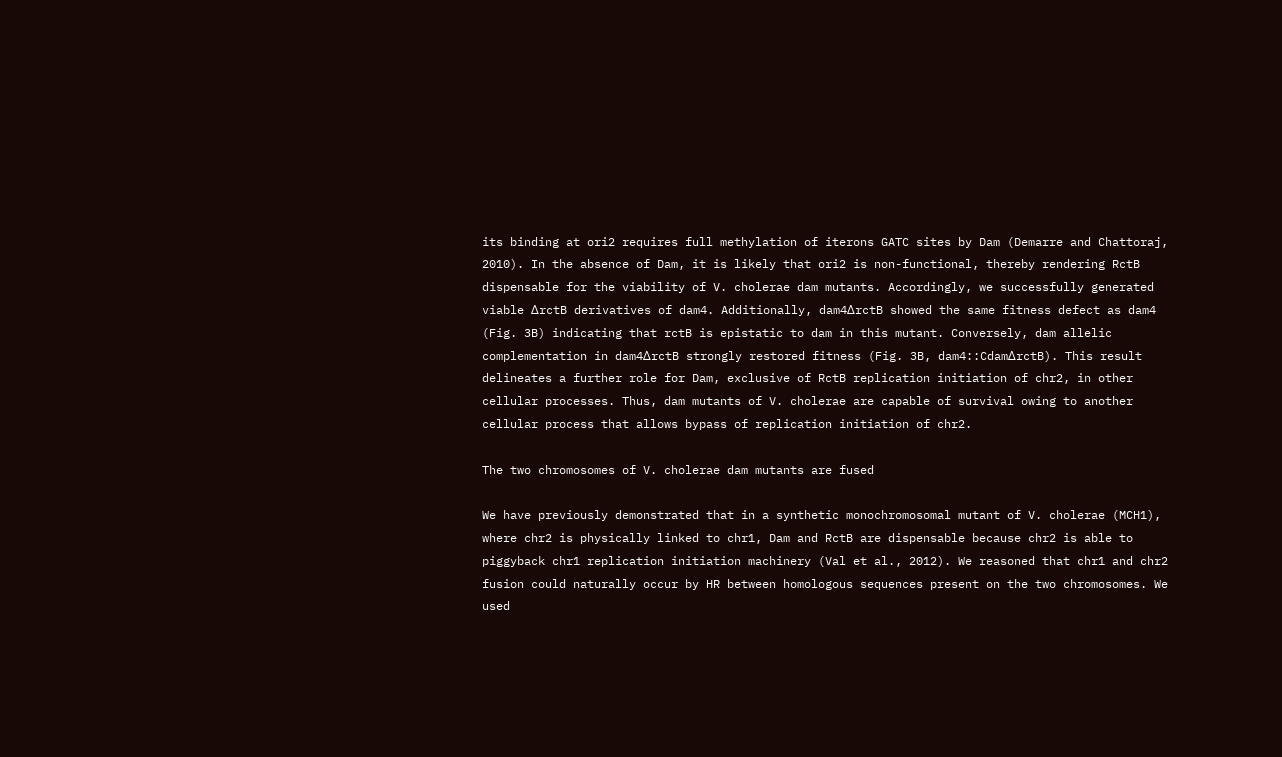its binding at ori2 requires full methylation of iterons GATC sites by Dam (Demarre and Chattoraj, 2010). In the absence of Dam, it is likely that ori2 is non-functional, thereby rendering RctB dispensable for the viability of V. cholerae dam mutants. Accordingly, we successfully generated viable ΔrctB derivatives of dam4. Additionally, dam4ΔrctB showed the same fitness defect as dam4 (Fig. 3B) indicating that rctB is epistatic to dam in this mutant. Conversely, dam allelic complementation in dam4ΔrctB strongly restored fitness (Fig. 3B, dam4::CdamΔrctB). This result delineates a further role for Dam, exclusive of RctB replication initiation of chr2, in other cellular processes. Thus, dam mutants of V. cholerae are capable of survival owing to another cellular process that allows bypass of replication initiation of chr2.

The two chromosomes of V. cholerae dam mutants are fused

We have previously demonstrated that in a synthetic monochromosomal mutant of V. cholerae (MCH1), where chr2 is physically linked to chr1, Dam and RctB are dispensable because chr2 is able to piggyback chr1 replication initiation machinery (Val et al., 2012). We reasoned that chr1 and chr2 fusion could naturally occur by HR between homologous sequences present on the two chromosomes. We used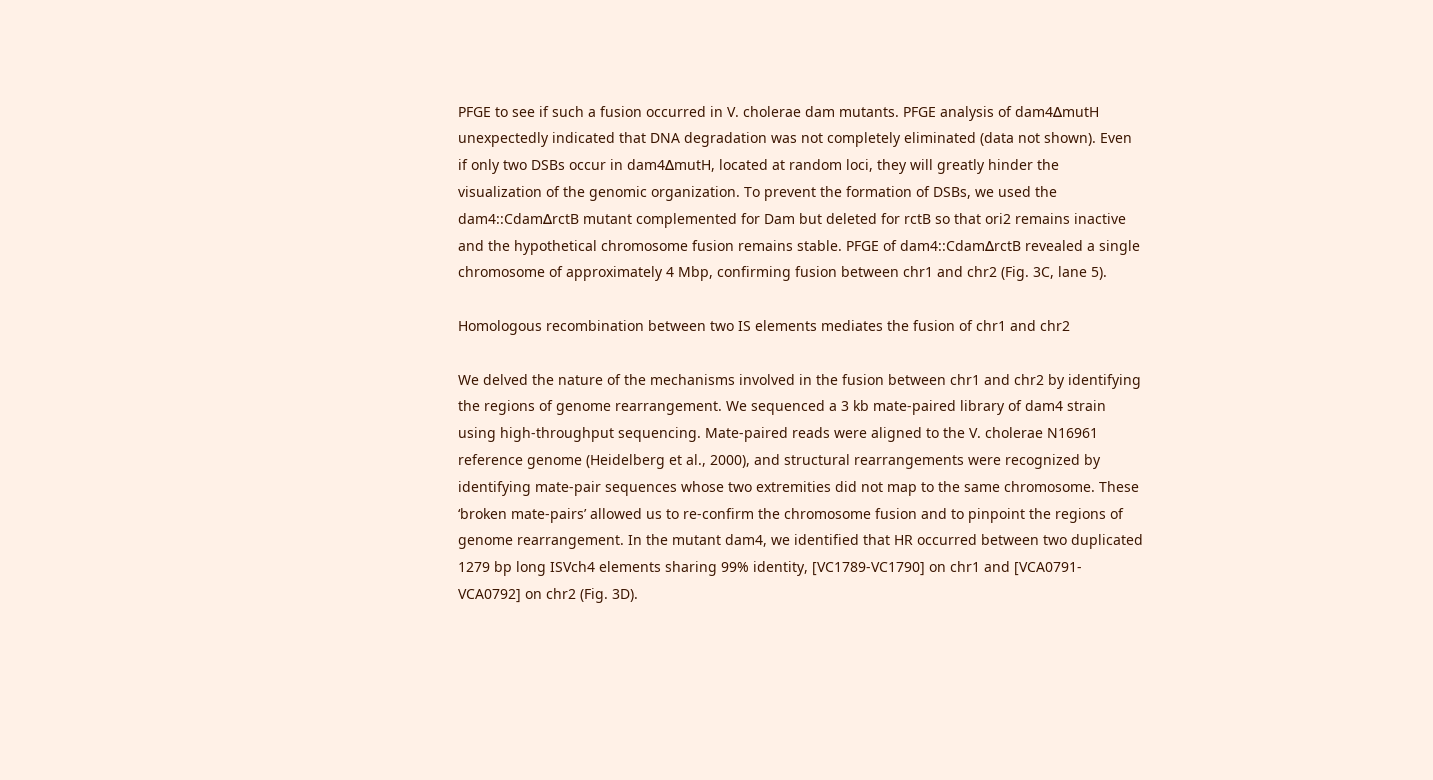PFGE to see if such a fusion occurred in V. cholerae dam mutants. PFGE analysis of dam4ΔmutH unexpectedly indicated that DNA degradation was not completely eliminated (data not shown). Even if only two DSBs occur in dam4ΔmutH, located at random loci, they will greatly hinder the visualization of the genomic organization. To prevent the formation of DSBs, we used the dam4::CdamΔrctB mutant complemented for Dam but deleted for rctB so that ori2 remains inactive and the hypothetical chromosome fusion remains stable. PFGE of dam4::CdamΔrctB revealed a single chromosome of approximately 4 Mbp, confirming fusion between chr1 and chr2 (Fig. 3C, lane 5).

Homologous recombination between two IS elements mediates the fusion of chr1 and chr2

We delved the nature of the mechanisms involved in the fusion between chr1 and chr2 by identifying the regions of genome rearrangement. We sequenced a 3 kb mate-paired library of dam4 strain using high-throughput sequencing. Mate-paired reads were aligned to the V. cholerae N16961 reference genome (Heidelberg et al., 2000), and structural rearrangements were recognized by identifying mate-pair sequences whose two extremities did not map to the same chromosome. These ‘broken mate-pairs’ allowed us to re-confirm the chromosome fusion and to pinpoint the regions of genome rearrangement. In the mutant dam4, we identified that HR occurred between two duplicated 1279 bp long ISVch4 elements sharing 99% identity, [VC1789-VC1790] on chr1 and [VCA0791-VCA0792] on chr2 (Fig. 3D).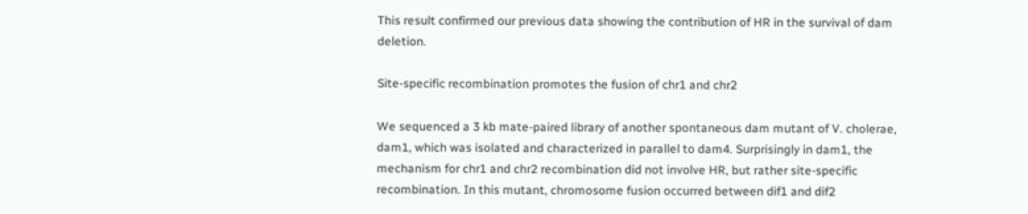This result confirmed our previous data showing the contribution of HR in the survival of dam deletion.

Site-specific recombination promotes the fusion of chr1 and chr2

We sequenced a 3 kb mate-paired library of another spontaneous dam mutant of V. cholerae, dam1, which was isolated and characterized in parallel to dam4. Surprisingly in dam1, the mechanism for chr1 and chr2 recombination did not involve HR, but rather site-specific recombination. In this mutant, chromosome fusion occurred between dif1 and dif2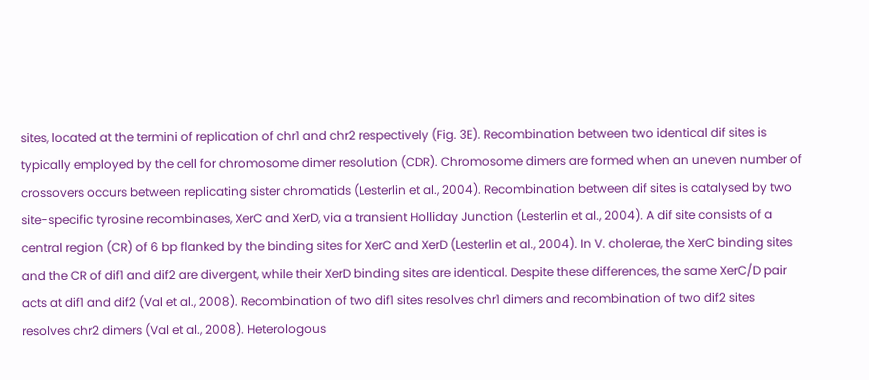sites, located at the termini of replication of chr1 and chr2 respectively (Fig. 3E). Recombination between two identical dif sites is typically employed by the cell for chromosome dimer resolution (CDR). Chromosome dimers are formed when an uneven number of crossovers occurs between replicating sister chromatids (Lesterlin et al., 2004). Recombination between dif sites is catalysed by two site-specific tyrosine recombinases, XerC and XerD, via a transient Holliday Junction (Lesterlin et al., 2004). A dif site consists of a central region (CR) of 6 bp flanked by the binding sites for XerC and XerD (Lesterlin et al., 2004). In V. cholerae, the XerC binding sites and the CR of dif1 and dif2 are divergent, while their XerD binding sites are identical. Despite these differences, the same XerC/D pair acts at dif1 and dif2 (Val et al., 2008). Recombination of two dif1 sites resolves chr1 dimers and recombination of two dif2 sites resolves chr2 dimers (Val et al., 2008). Heterologous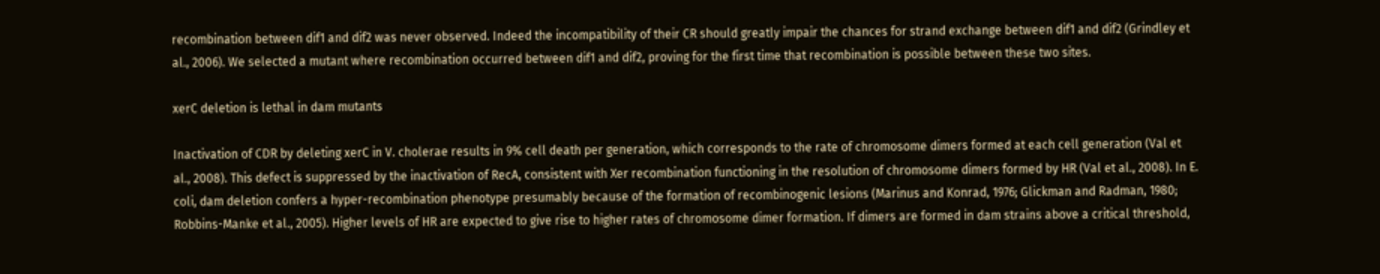recombination between dif1 and dif2 was never observed. Indeed the incompatibility of their CR should greatly impair the chances for strand exchange between dif1 and dif2 (Grindley et al., 2006). We selected a mutant where recombination occurred between dif1 and dif2, proving for the first time that recombination is possible between these two sites.

xerC deletion is lethal in dam mutants

Inactivation of CDR by deleting xerC in V. cholerae results in 9% cell death per generation, which corresponds to the rate of chromosome dimers formed at each cell generation (Val et al., 2008). This defect is suppressed by the inactivation of RecA, consistent with Xer recombination functioning in the resolution of chromosome dimers formed by HR (Val et al., 2008). In E. coli, dam deletion confers a hyper-recombination phenotype presumably because of the formation of recombinogenic lesions (Marinus and Konrad, 1976; Glickman and Radman, 1980; Robbins-Manke et al., 2005). Higher levels of HR are expected to give rise to higher rates of chromosome dimer formation. If dimers are formed in dam strains above a critical threshold,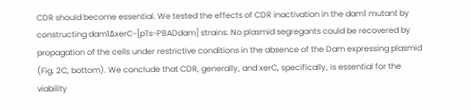CDR should become essential. We tested the effects of CDR inactivation in the dam1 mutant by constructing dam1ΔxerC-[pTs-PBADdam] strains. No plasmid segregants could be recovered by propagation of the cells under restrictive conditions in the absence of the Dam expressing plasmid (Fig. 2C, bottom). We conclude that CDR, generally, and xerC, specifically, is essential for the viability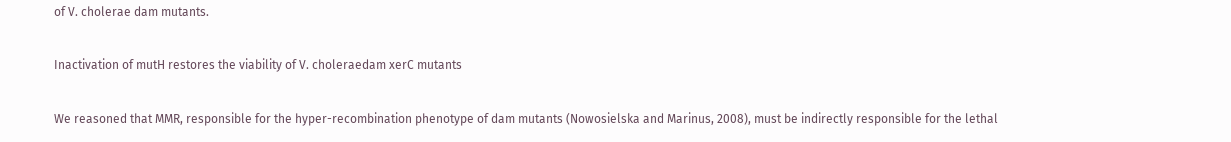of V. cholerae dam mutants.

Inactivation of mutH restores the viability of V. choleraedam xerC mutants

We reasoned that MMR, responsible for the hyper-recombination phenotype of dam mutants (Nowosielska and Marinus, 2008), must be indirectly responsible for the lethal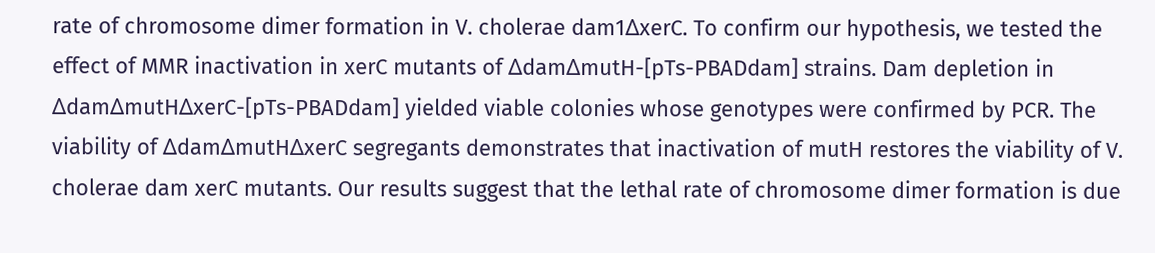rate of chromosome dimer formation in V. cholerae dam1ΔxerC. To confirm our hypothesis, we tested the effect of MMR inactivation in xerC mutants of ΔdamΔmutH-[pTs-PBADdam] strains. Dam depletion in ΔdamΔmutHΔxerC-[pTs-PBADdam] yielded viable colonies whose genotypes were confirmed by PCR. The viability of ΔdamΔmutHΔxerC segregants demonstrates that inactivation of mutH restores the viability of V. cholerae dam xerC mutants. Our results suggest that the lethal rate of chromosome dimer formation is due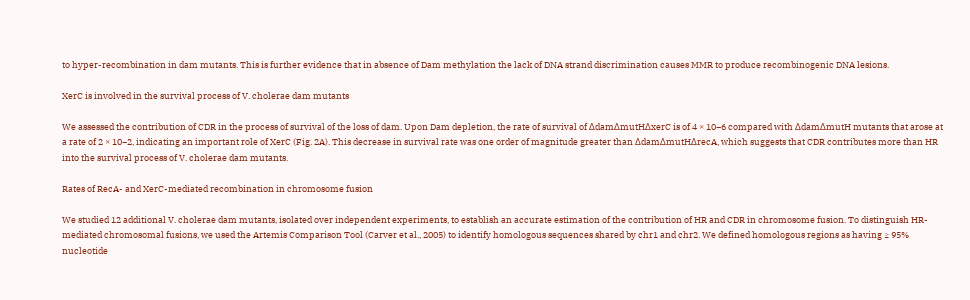to hyper-recombination in dam mutants. This is further evidence that in absence of Dam methylation the lack of DNA strand discrimination causes MMR to produce recombinogenic DNA lesions.

XerC is involved in the survival process of V. cholerae dam mutants

We assessed the contribution of CDR in the process of survival of the loss of dam. Upon Dam depletion, the rate of survival of ΔdamΔmutHΔxerC is of 4 × 10−6 compared with ΔdamΔmutH mutants that arose at a rate of 2 × 10−2, indicating an important role of XerC (Fig. 2A). This decrease in survival rate was one order of magnitude greater than ΔdamΔmutHΔrecA, which suggests that CDR contributes more than HR into the survival process of V. cholerae dam mutants.

Rates of RecA- and XerC-mediated recombination in chromosome fusion

We studied 12 additional V. cholerae dam mutants, isolated over independent experiments, to establish an accurate estimation of the contribution of HR and CDR in chromosome fusion. To distinguish HR-mediated chromosomal fusions, we used the Artemis Comparison Tool (Carver et al., 2005) to identify homologous sequences shared by chr1 and chr2. We defined homologous regions as having ≥ 95% nucleotide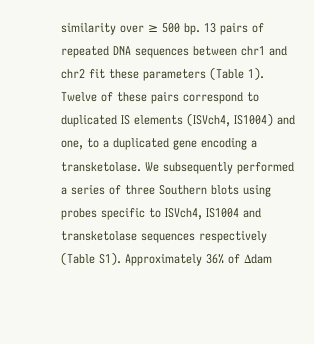similarity over ≥ 500 bp. 13 pairs of repeated DNA sequences between chr1 and chr2 fit these parameters (Table 1). Twelve of these pairs correspond to duplicated IS elements (ISVch4, IS1004) and one, to a duplicated gene encoding a transketolase. We subsequently performed a series of three Southern blots using probes specific to ISVch4, IS1004 and transketolase sequences respectively (Table S1). Approximately 36% of Δdam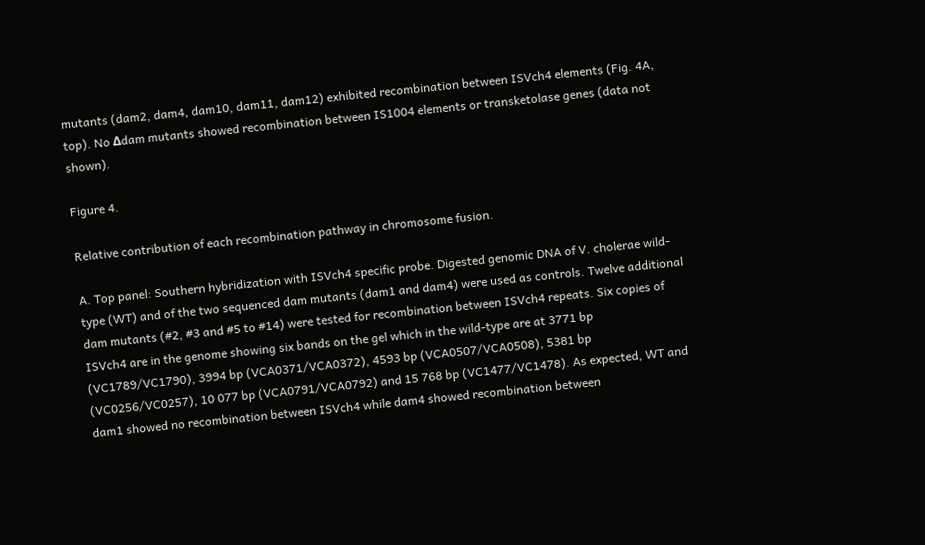mutants (dam2, dam4, dam10, dam11, dam12) exhibited recombination between ISVch4 elements (Fig. 4A, top). No Δdam mutants showed recombination between IS1004 elements or transketolase genes (data not shown).

Figure 4.

Relative contribution of each recombination pathway in chromosome fusion.

A. Top panel: Southern hybridization with ISVch4 specific probe. Digested genomic DNA of V. cholerae wild-type (WT) and of the two sequenced dam mutants (dam1 and dam4) were used as controls. Twelve additional dam mutants (#2, #3 and #5 to #14) were tested for recombination between ISVch4 repeats. Six copies of ISVch4 are in the genome showing six bands on the gel which in the wild-type are at 3771 bp (VC1789/VC1790), 3994 bp (VCA0371/VCA0372), 4593 bp (VCA0507/VCA0508), 5381 bp (VC0256/VC0257), 10 077 bp (VCA0791/VCA0792) and 15 768 bp (VC1477/VC1478). As expected, WT and dam1 showed no recombination between ISVch4 while dam4 showed recombination between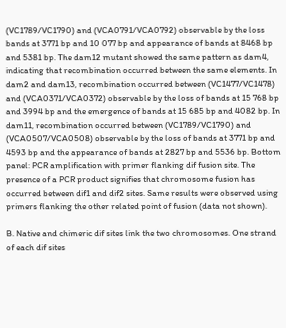(VC1789/VC1790) and (VCA0791/VCA0792) observable by the loss bands at 3771 bp and 10 077 bp and appearance of bands at 8468 bp and 5381 bp. The dam12 mutant showed the same pattern as dam4, indicating that recombination occurred between the same elements. In dam2 and dam13, recombination occurred between (VC1477/VC1478) and (VCA0371/VCA0372) observable by the loss of bands at 15 768 bp and 3994 bp and the emergence of bands at 15 685 bp and 4082 bp. In dam11, recombination occurred between (VC1789/VC1790) and (VCA0507/VCA0508) observable by the loss of bands at 3771 bp and 4593 bp and the appearance of bands at 2827 bp and 5536 bp. Bottom panel: PCR amplification with primer flanking dif fusion site. The presence of a PCR product signifies that chromosome fusion has occurred between dif1 and dif2 sites. Same results were observed using primers flanking the other related point of fusion (data not shown).

B. Native and chimeric dif sites link the two chromosomes. One strand of each dif sites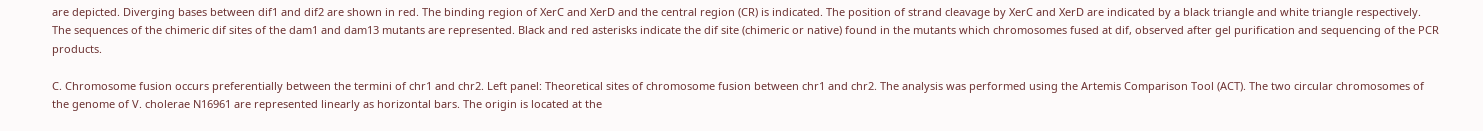are depicted. Diverging bases between dif1 and dif2 are shown in red. The binding region of XerC and XerD and the central region (CR) is indicated. The position of strand cleavage by XerC and XerD are indicated by a black triangle and white triangle respectively. The sequences of the chimeric dif sites of the dam1 and dam13 mutants are represented. Black and red asterisks indicate the dif site (chimeric or native) found in the mutants which chromosomes fused at dif, observed after gel purification and sequencing of the PCR products.

C. Chromosome fusion occurs preferentially between the termini of chr1 and chr2. Left panel: Theoretical sites of chromosome fusion between chr1 and chr2. The analysis was performed using the Artemis Comparison Tool (ACT). The two circular chromosomes of the genome of V. cholerae N16961 are represented linearly as horizontal bars. The origin is located at the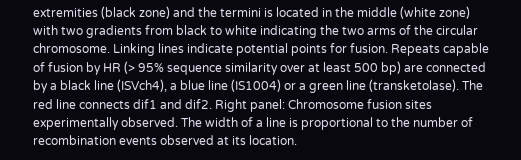extremities (black zone) and the termini is located in the middle (white zone) with two gradients from black to white indicating the two arms of the circular chromosome. Linking lines indicate potential points for fusion. Repeats capable of fusion by HR (> 95% sequence similarity over at least 500 bp) are connected by a black line (ISVch4), a blue line (IS1004) or a green line (transketolase). The red line connects dif1 and dif2. Right panel: Chromosome fusion sites experimentally observed. The width of a line is proportional to the number of recombination events observed at its location.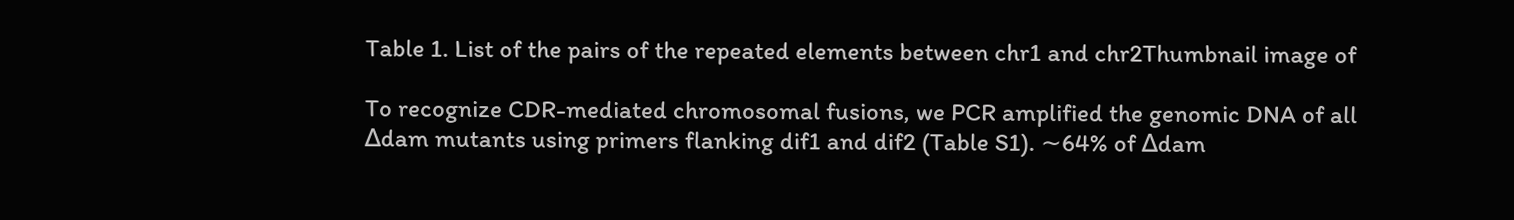Table 1. List of the pairs of the repeated elements between chr1 and chr2Thumbnail image of

To recognize CDR-mediated chromosomal fusions, we PCR amplified the genomic DNA of all Δdam mutants using primers flanking dif1 and dif2 (Table S1). ∼64% of Δdam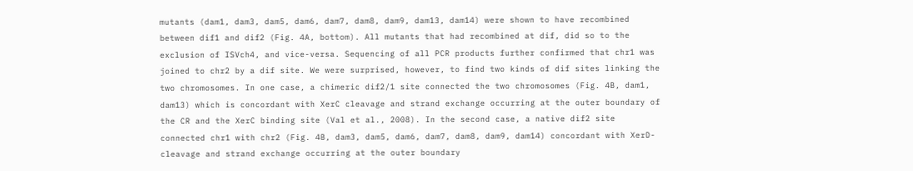mutants (dam1, dam3, dam5, dam6, dam7, dam8, dam9, dam13, dam14) were shown to have recombined between dif1 and dif2 (Fig. 4A, bottom). All mutants that had recombined at dif, did so to the exclusion of ISVch4, and vice-versa. Sequencing of all PCR products further confirmed that chr1 was joined to chr2 by a dif site. We were surprised, however, to find two kinds of dif sites linking the two chromosomes. In one case, a chimeric dif2/1 site connected the two chromosomes (Fig. 4B, dam1, dam13) which is concordant with XerC cleavage and strand exchange occurring at the outer boundary of the CR and the XerC binding site (Val et al., 2008). In the second case, a native dif2 site connected chr1 with chr2 (Fig. 4B, dam3, dam5, dam6, dam7, dam8, dam9, dam14) concordant with XerD-cleavage and strand exchange occurring at the outer boundary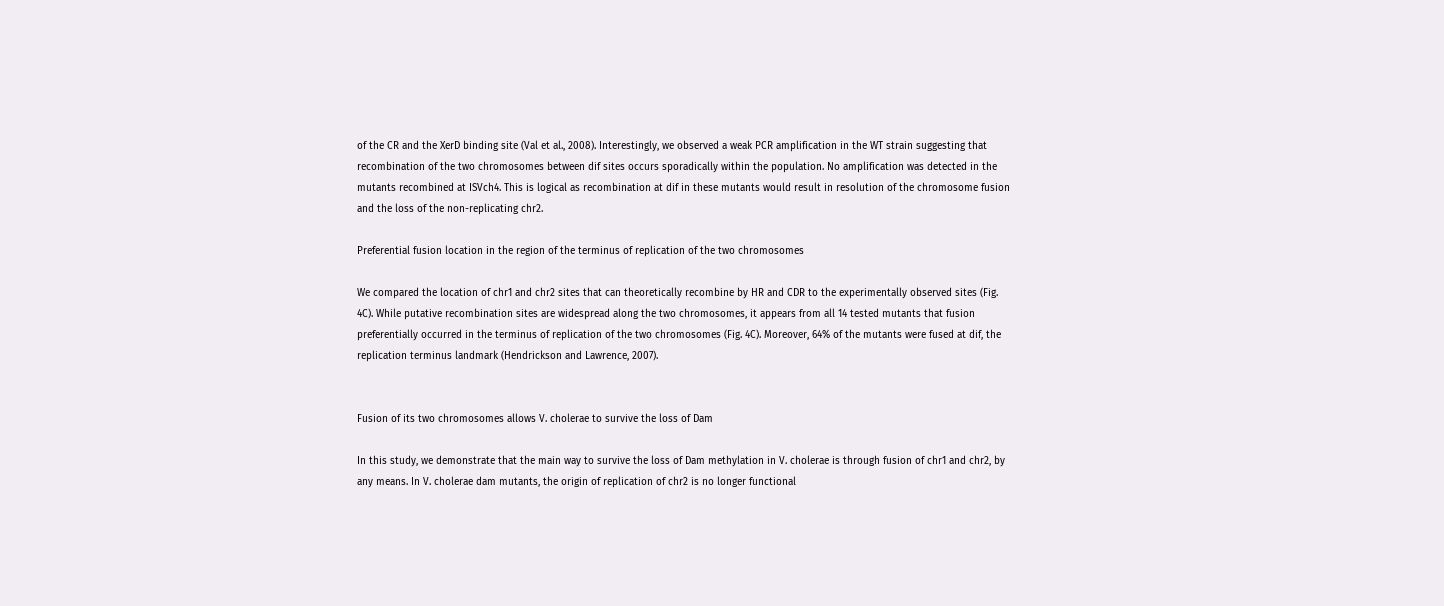of the CR and the XerD binding site (Val et al., 2008). Interestingly, we observed a weak PCR amplification in the WT strain suggesting that recombination of the two chromosomes between dif sites occurs sporadically within the population. No amplification was detected in the mutants recombined at ISVch4. This is logical as recombination at dif in these mutants would result in resolution of the chromosome fusion and the loss of the non-replicating chr2.

Preferential fusion location in the region of the terminus of replication of the two chromosomes

We compared the location of chr1 and chr2 sites that can theoretically recombine by HR and CDR to the experimentally observed sites (Fig. 4C). While putative recombination sites are widespread along the two chromosomes, it appears from all 14 tested mutants that fusion preferentially occurred in the terminus of replication of the two chromosomes (Fig. 4C). Moreover, 64% of the mutants were fused at dif, the replication terminus landmark (Hendrickson and Lawrence, 2007).


Fusion of its two chromosomes allows V. cholerae to survive the loss of Dam

In this study, we demonstrate that the main way to survive the loss of Dam methylation in V. cholerae is through fusion of chr1 and chr2, by any means. In V. cholerae dam mutants, the origin of replication of chr2 is no longer functional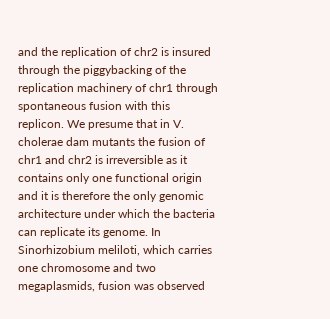and the replication of chr2 is insured through the piggybacking of the replication machinery of chr1 through spontaneous fusion with this replicon. We presume that in V. cholerae dam mutants the fusion of chr1 and chr2 is irreversible as it contains only one functional origin and it is therefore the only genomic architecture under which the bacteria can replicate its genome. In Sinorhizobium meliloti, which carries one chromosome and two megaplasmids, fusion was observed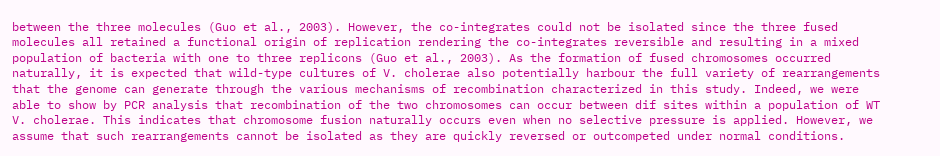between the three molecules (Guo et al., 2003). However, the co-integrates could not be isolated since the three fused molecules all retained a functional origin of replication rendering the co-integrates reversible and resulting in a mixed population of bacteria with one to three replicons (Guo et al., 2003). As the formation of fused chromosomes occurred naturally, it is expected that wild-type cultures of V. cholerae also potentially harbour the full variety of rearrangements that the genome can generate through the various mechanisms of recombination characterized in this study. Indeed, we were able to show by PCR analysis that recombination of the two chromosomes can occur between dif sites within a population of WT V. cholerae. This indicates that chromosome fusion naturally occurs even when no selective pressure is applied. However, we assume that such rearrangements cannot be isolated as they are quickly reversed or outcompeted under normal conditions.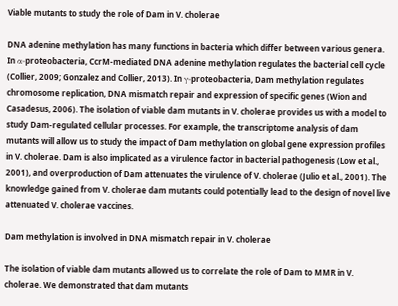Viable mutants to study the role of Dam in V. cholerae

DNA adenine methylation has many functions in bacteria which differ between various genera. In α-proteobacteria, CcrM-mediated DNA adenine methylation regulates the bacterial cell cycle (Collier, 2009; Gonzalez and Collier, 2013). In γ-proteobacteria, Dam methylation regulates chromosome replication, DNA mismatch repair and expression of specific genes (Wion and Casadesus, 2006). The isolation of viable dam mutants in V. cholerae provides us with a model to study Dam-regulated cellular processes. For example, the transcriptome analysis of dam mutants will allow us to study the impact of Dam methylation on global gene expression profiles in V. cholerae. Dam is also implicated as a virulence factor in bacterial pathogenesis (Low et al., 2001), and overproduction of Dam attenuates the virulence of V. cholerae (Julio et al., 2001). The knowledge gained from V. cholerae dam mutants could potentially lead to the design of novel live attenuated V. cholerae vaccines.

Dam methylation is involved in DNA mismatch repair in V. cholerae

The isolation of viable dam mutants allowed us to correlate the role of Dam to MMR in V. cholerae. We demonstrated that dam mutants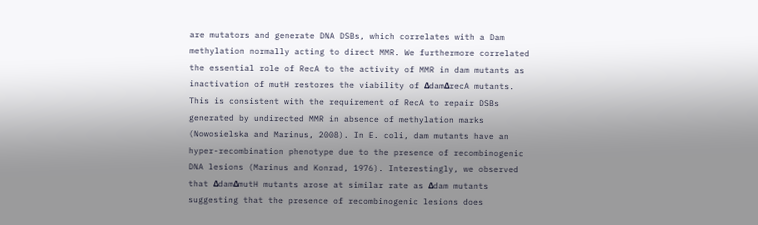are mutators and generate DNA DSBs, which correlates with a Dam methylation normally acting to direct MMR. We furthermore correlated the essential role of RecA to the activity of MMR in dam mutants as inactivation of mutH restores the viability of ΔdamΔrecA mutants. This is consistent with the requirement of RecA to repair DSBs generated by undirected MMR in absence of methylation marks (Nowosielska and Marinus, 2008). In E. coli, dam mutants have an hyper-recombination phenotype due to the presence of recombinogenic DNA lesions (Marinus and Konrad, 1976). Interestingly, we observed that ΔdamΔmutH mutants arose at similar rate as Δdam mutants suggesting that the presence of recombinogenic lesions does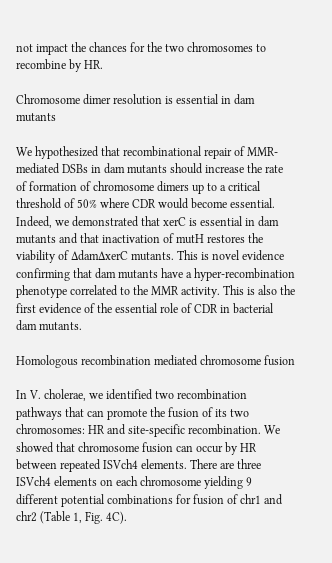not impact the chances for the two chromosomes to recombine by HR.

Chromosome dimer resolution is essential in dam mutants

We hypothesized that recombinational repair of MMR-mediated DSBs in dam mutants should increase the rate of formation of chromosome dimers up to a critical threshold of 50% where CDR would become essential. Indeed, we demonstrated that xerC is essential in dam mutants and that inactivation of mutH restores the viability of ΔdamΔxerC mutants. This is novel evidence confirming that dam mutants have a hyper-recombination phenotype correlated to the MMR activity. This is also the first evidence of the essential role of CDR in bacterial dam mutants.

Homologous recombination mediated chromosome fusion

In V. cholerae, we identified two recombination pathways that can promote the fusion of its two chromosomes: HR and site-specific recombination. We showed that chromosome fusion can occur by HR between repeated ISVch4 elements. There are three ISVch4 elements on each chromosome yielding 9 different potential combinations for fusion of chr1 and chr2 (Table 1, Fig. 4C).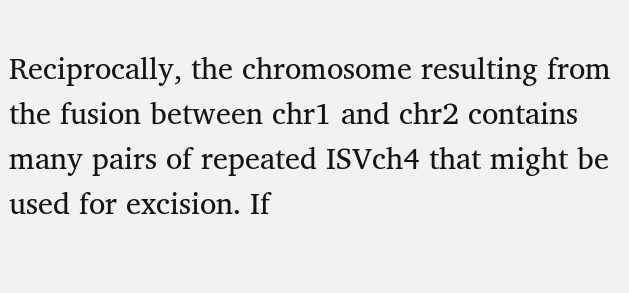Reciprocally, the chromosome resulting from the fusion between chr1 and chr2 contains many pairs of repeated ISVch4 that might be used for excision. If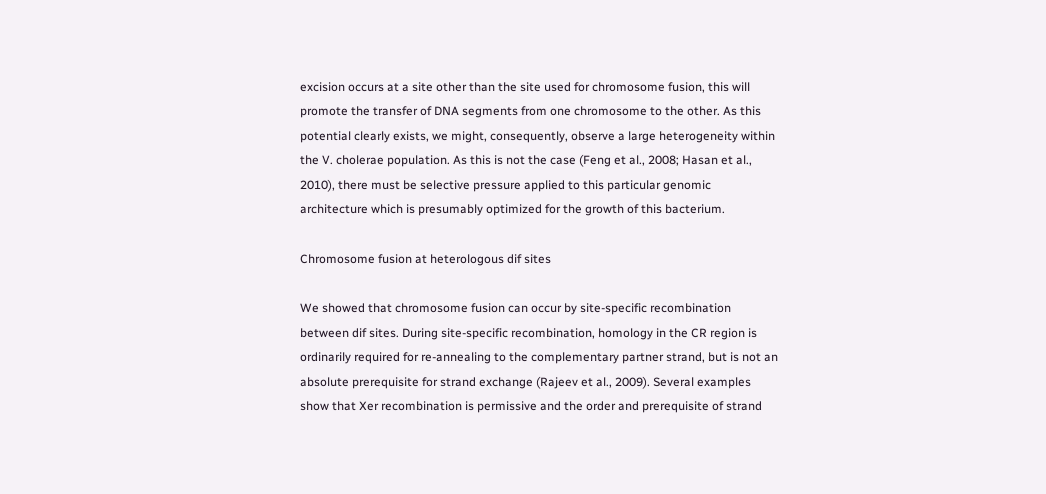excision occurs at a site other than the site used for chromosome fusion, this will promote the transfer of DNA segments from one chromosome to the other. As this potential clearly exists, we might, consequently, observe a large heterogeneity within the V. cholerae population. As this is not the case (Feng et al., 2008; Hasan et al., 2010), there must be selective pressure applied to this particular genomic architecture which is presumably optimized for the growth of this bacterium.

Chromosome fusion at heterologous dif sites

We showed that chromosome fusion can occur by site-specific recombination between dif sites. During site-specific recombination, homology in the CR region is ordinarily required for re-annealing to the complementary partner strand, but is not an absolute prerequisite for strand exchange (Rajeev et al., 2009). Several examples show that Xer recombination is permissive and the order and prerequisite of strand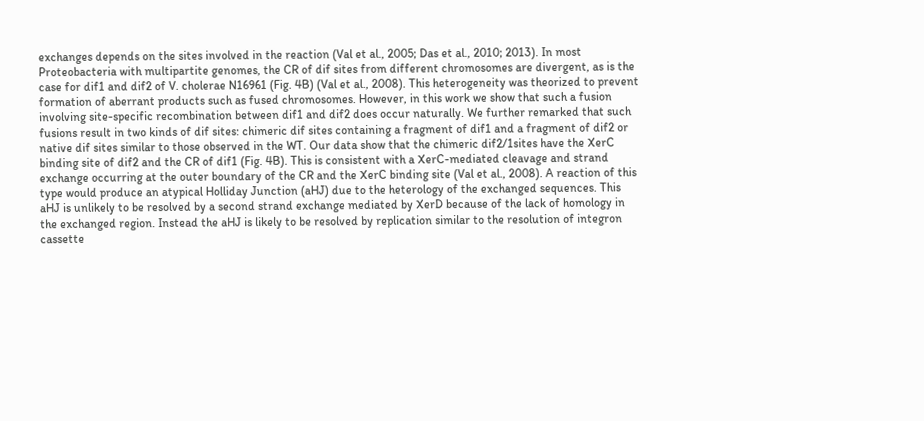exchanges depends on the sites involved in the reaction (Val et al., 2005; Das et al., 2010; 2013). In most Proteobacteria with multipartite genomes, the CR of dif sites from different chromosomes are divergent, as is the case for dif1 and dif2 of V. cholerae N16961 (Fig. 4B) (Val et al., 2008). This heterogeneity was theorized to prevent formation of aberrant products such as fused chromosomes. However, in this work we show that such a fusion involving site-specific recombination between dif1 and dif2 does occur naturally. We further remarked that such fusions result in two kinds of dif sites: chimeric dif sites containing a fragment of dif1 and a fragment of dif2 or native dif sites similar to those observed in the WT. Our data show that the chimeric dif2/1sites have the XerC binding site of dif2 and the CR of dif1 (Fig. 4B). This is consistent with a XerC-mediated cleavage and strand exchange occurring at the outer boundary of the CR and the XerC binding site (Val et al., 2008). A reaction of this type would produce an atypical Holliday Junction (aHJ) due to the heterology of the exchanged sequences. This aHJ is unlikely to be resolved by a second strand exchange mediated by XerD because of the lack of homology in the exchanged region. Instead the aHJ is likely to be resolved by replication similar to the resolution of integron cassette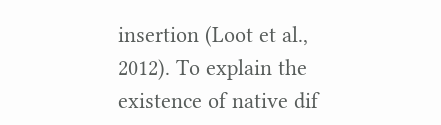insertion (Loot et al., 2012). To explain the existence of native dif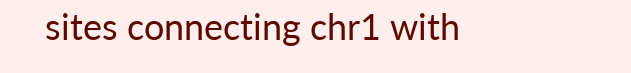sites connecting chr1 with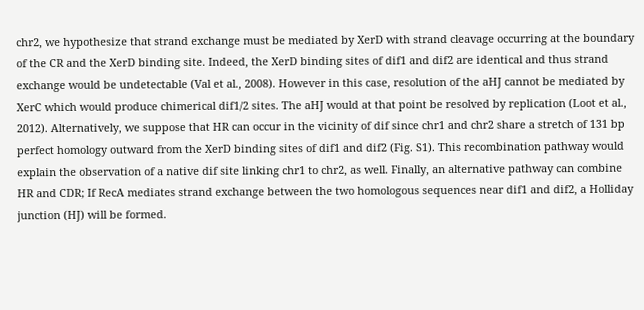chr2, we hypothesize that strand exchange must be mediated by XerD with strand cleavage occurring at the boundary of the CR and the XerD binding site. Indeed, the XerD binding sites of dif1 and dif2 are identical and thus strand exchange would be undetectable (Val et al., 2008). However in this case, resolution of the aHJ cannot be mediated by XerC which would produce chimerical dif1/2 sites. The aHJ would at that point be resolved by replication (Loot et al., 2012). Alternatively, we suppose that HR can occur in the vicinity of dif since chr1 and chr2 share a stretch of 131 bp perfect homology outward from the XerD binding sites of dif1 and dif2 (Fig. S1). This recombination pathway would explain the observation of a native dif site linking chr1 to chr2, as well. Finally, an alternative pathway can combine HR and CDR; If RecA mediates strand exchange between the two homologous sequences near dif1 and dif2, a Holliday junction (HJ) will be formed.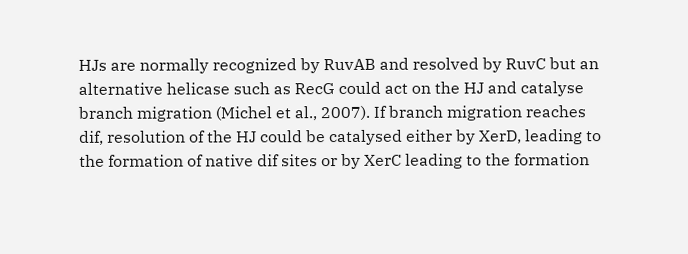HJs are normally recognized by RuvAB and resolved by RuvC but an alternative helicase such as RecG could act on the HJ and catalyse branch migration (Michel et al., 2007). If branch migration reaches dif, resolution of the HJ could be catalysed either by XerD, leading to the formation of native dif sites or by XerC leading to the formation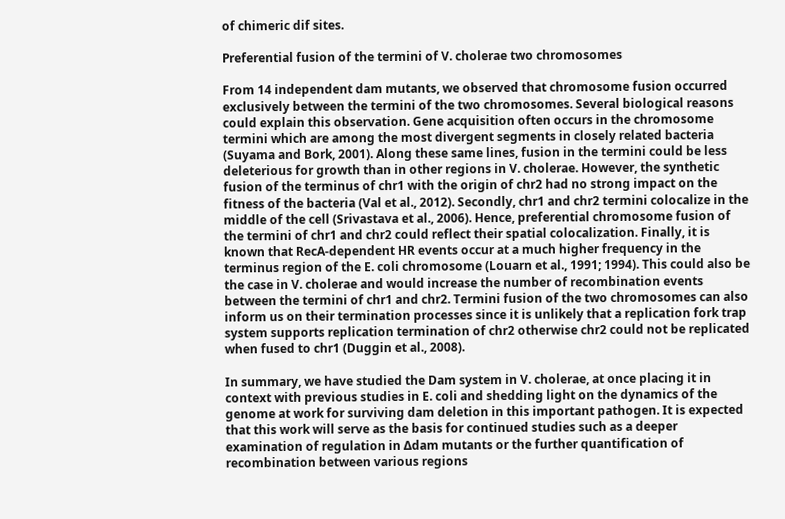of chimeric dif sites.

Preferential fusion of the termini of V. cholerae two chromosomes

From 14 independent dam mutants, we observed that chromosome fusion occurred exclusively between the termini of the two chromosomes. Several biological reasons could explain this observation. Gene acquisition often occurs in the chromosome termini which are among the most divergent segments in closely related bacteria (Suyama and Bork, 2001). Along these same lines, fusion in the termini could be less deleterious for growth than in other regions in V. cholerae. However, the synthetic fusion of the terminus of chr1 with the origin of chr2 had no strong impact on the fitness of the bacteria (Val et al., 2012). Secondly, chr1 and chr2 termini colocalize in the middle of the cell (Srivastava et al., 2006). Hence, preferential chromosome fusion of the termini of chr1 and chr2 could reflect their spatial colocalization. Finally, it is known that RecA-dependent HR events occur at a much higher frequency in the terminus region of the E. coli chromosome (Louarn et al., 1991; 1994). This could also be the case in V. cholerae and would increase the number of recombination events between the termini of chr1 and chr2. Termini fusion of the two chromosomes can also inform us on their termination processes since it is unlikely that a replication fork trap system supports replication termination of chr2 otherwise chr2 could not be replicated when fused to chr1 (Duggin et al., 2008).

In summary, we have studied the Dam system in V. cholerae, at once placing it in context with previous studies in E. coli and shedding light on the dynamics of the genome at work for surviving dam deletion in this important pathogen. It is expected that this work will serve as the basis for continued studies such as a deeper examination of regulation in Δdam mutants or the further quantification of recombination between various regions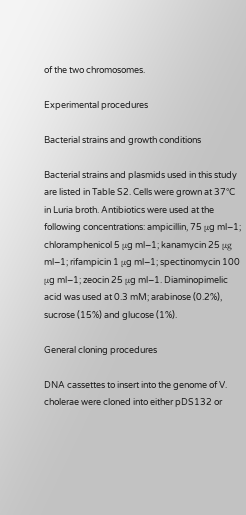of the two chromosomes.

Experimental procedures

Bacterial strains and growth conditions

Bacterial strains and plasmids used in this study are listed in Table S2. Cells were grown at 37°C in Luria broth. Antibiotics were used at the following concentrations: ampicillin, 75 μg ml−1; chloramphenicol 5 μg ml−1; kanamycin 25 μg ml−1; rifampicin 1 μg ml−1; spectinomycin 100 μg ml−1; zeocin 25 μg ml−1. Diaminopimelic acid was used at 0.3 mM; arabinose (0.2%), sucrose (15%) and glucose (1%).

General cloning procedures

DNA cassettes to insert into the genome of V. cholerae were cloned into either pDS132 or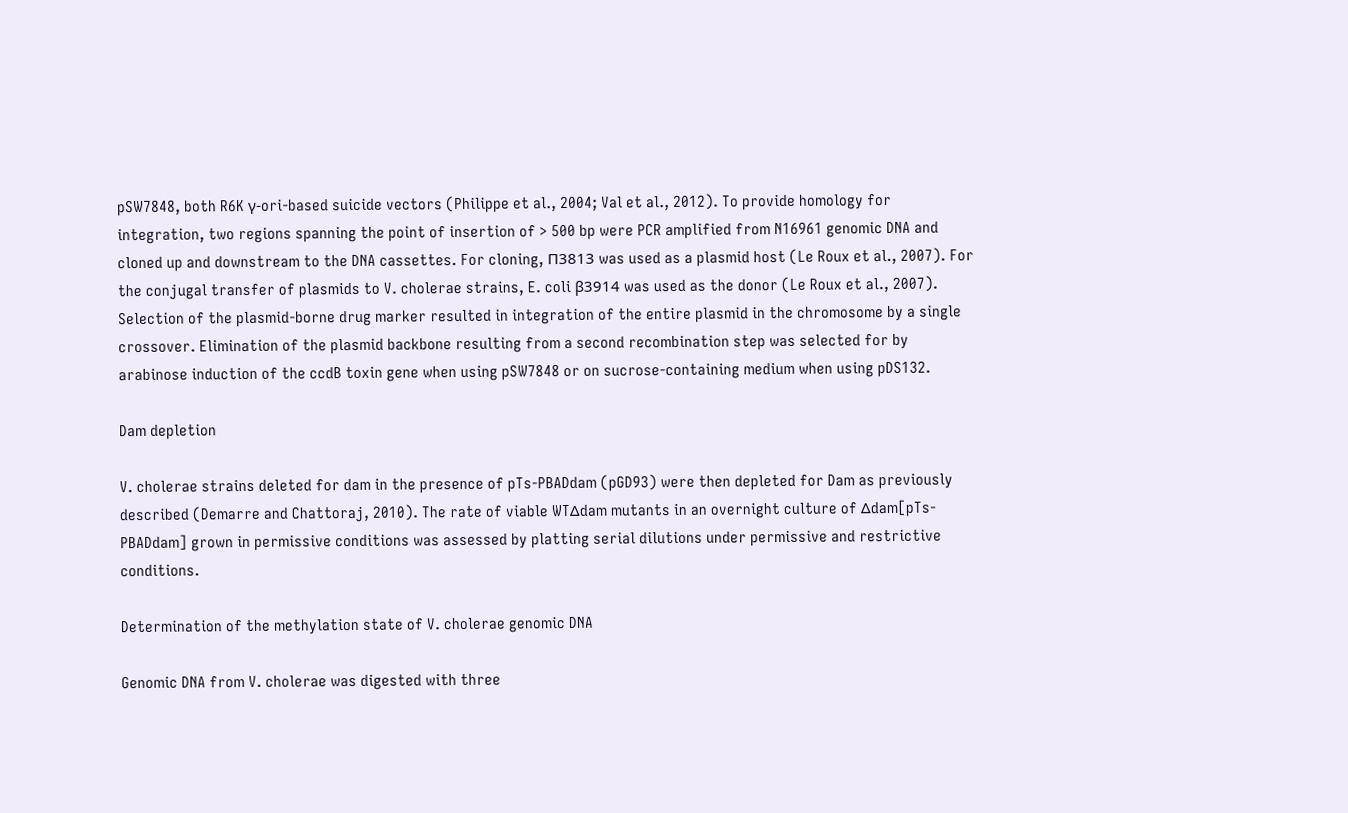pSW7848, both R6K γ-ori-based suicide vectors (Philippe et al., 2004; Val et al., 2012). To provide homology for integration, two regions spanning the point of insertion of > 500 bp were PCR amplified from N16961 genomic DNA and cloned up and downstream to the DNA cassettes. For cloning, Π3813 was used as a plasmid host (Le Roux et al., 2007). For the conjugal transfer of plasmids to V. cholerae strains, E. coli β3914 was used as the donor (Le Roux et al., 2007). Selection of the plasmid-borne drug marker resulted in integration of the entire plasmid in the chromosome by a single crossover. Elimination of the plasmid backbone resulting from a second recombination step was selected for by arabinose induction of the ccdB toxin gene when using pSW7848 or on sucrose-containing medium when using pDS132.

Dam depletion

V. cholerae strains deleted for dam in the presence of pTs-PBADdam (pGD93) were then depleted for Dam as previously described (Demarre and Chattoraj, 2010). The rate of viable WTΔdam mutants in an overnight culture of Δdam[pTs-PBADdam] grown in permissive conditions was assessed by platting serial dilutions under permissive and restrictive conditions.

Determination of the methylation state of V. cholerae genomic DNA

Genomic DNA from V. cholerae was digested with three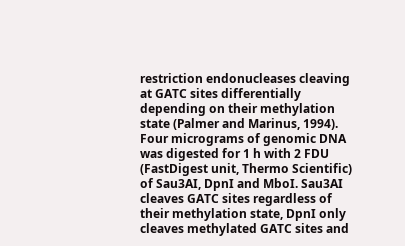restriction endonucleases cleaving at GATC sites differentially depending on their methylation state (Palmer and Marinus, 1994). Four micrograms of genomic DNA was digested for 1 h with 2 FDU (FastDigest unit, Thermo Scientific) of Sau3AI, DpnI and MboI. Sau3AI cleaves GATC sites regardless of their methylation state, DpnI only cleaves methylated GATC sites and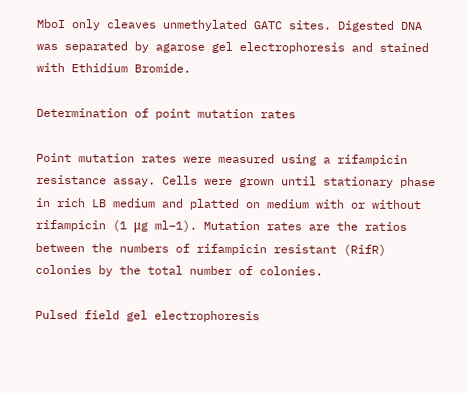MboI only cleaves unmethylated GATC sites. Digested DNA was separated by agarose gel electrophoresis and stained with Ethidium Bromide.

Determination of point mutation rates

Point mutation rates were measured using a rifampicin resistance assay. Cells were grown until stationary phase in rich LB medium and platted on medium with or without rifampicin (1 μg ml−1). Mutation rates are the ratios between the numbers of rifampicin resistant (RifR) colonies by the total number of colonies.

Pulsed field gel electrophoresis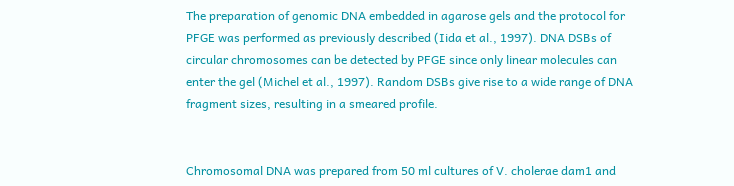The preparation of genomic DNA embedded in agarose gels and the protocol for PFGE was performed as previously described (Iida et al., 1997). DNA DSBs of circular chromosomes can be detected by PFGE since only linear molecules can enter the gel (Michel et al., 1997). Random DSBs give rise to a wide range of DNA fragment sizes, resulting in a smeared profile.


Chromosomal DNA was prepared from 50 ml cultures of V. cholerae dam1 and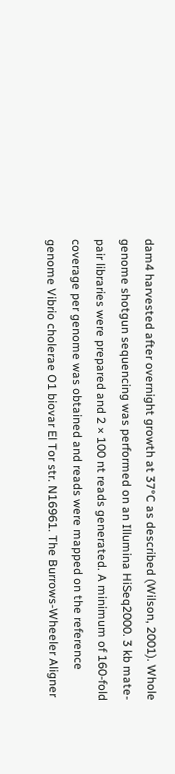dam4 harvested after overnight growth at 37°C as described (Wilson, 2001). Whole genome shotgun sequencing was performed on an Illumina HiSeq2000. 3 kb mate-pair libraries were prepared and 2 × 100 nt reads generated. A minimum of 160-fold coverage per genome was obtained and reads were mapped on the reference genome Vibrio cholerae O1 biovar El Tor str. N16961. The Burrows-Wheeler Aligner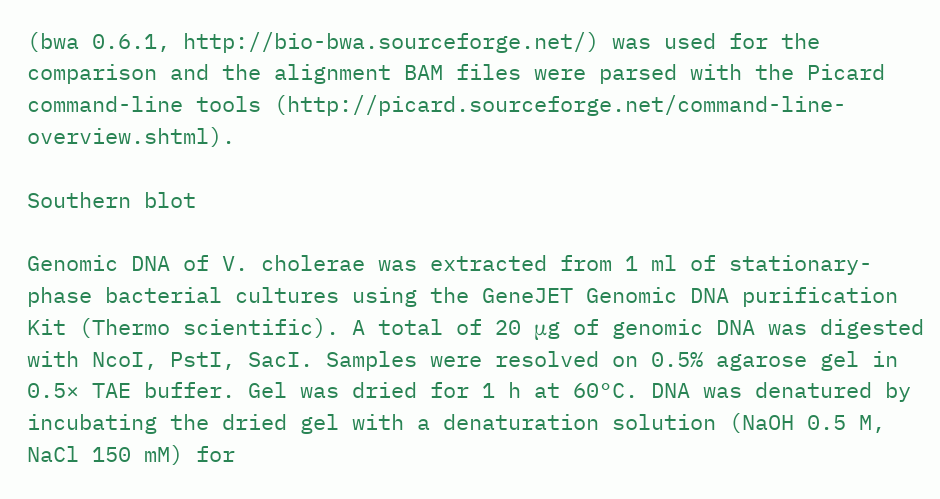(bwa 0.6.1, http://bio-bwa.sourceforge.net/) was used for the comparison and the alignment BAM files were parsed with the Picard command-line tools (http://picard.sourceforge.net/command-line-overview.shtml).

Southern blot

Genomic DNA of V. cholerae was extracted from 1 ml of stationary-phase bacterial cultures using the GeneJET Genomic DNA purification Kit (Thermo scientific). A total of 20 μg of genomic DNA was digested with NcoI, PstI, SacI. Samples were resolved on 0.5% agarose gel in 0.5× TAE buffer. Gel was dried for 1 h at 60°C. DNA was denatured by incubating the dried gel with a denaturation solution (NaOH 0.5 M, NaCl 150 mM) for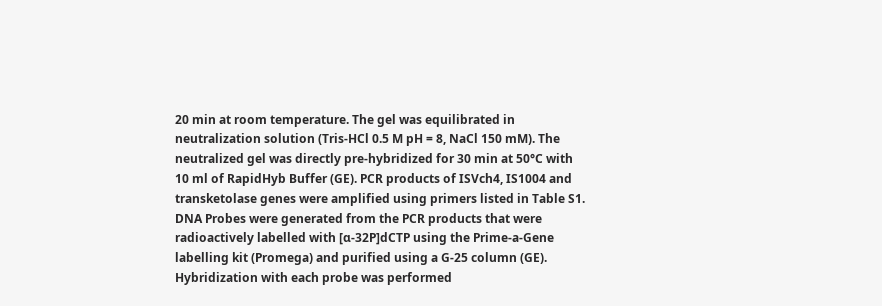20 min at room temperature. The gel was equilibrated in neutralization solution (Tris-HCl 0.5 M pH = 8, NaCl 150 mM). The neutralized gel was directly pre-hybridized for 30 min at 50°C with 10 ml of RapidHyb Buffer (GE). PCR products of ISVch4, IS1004 and transketolase genes were amplified using primers listed in Table S1. DNA Probes were generated from the PCR products that were radioactively labelled with [α-32P]dCTP using the Prime-a-Gene labelling kit (Promega) and purified using a G-25 column (GE). Hybridization with each probe was performed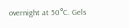overnight at 50°C. Gels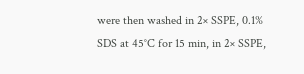were then washed in 2× SSPE, 0.1% SDS at 45°C for 15 min, in 2× SSPE,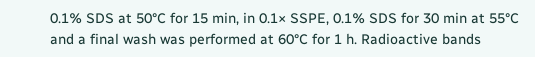0.1% SDS at 50°C for 15 min, in 0.1× SSPE, 0.1% SDS for 30 min at 55°C and a final wash was performed at 60°C for 1 h. Radioactive bands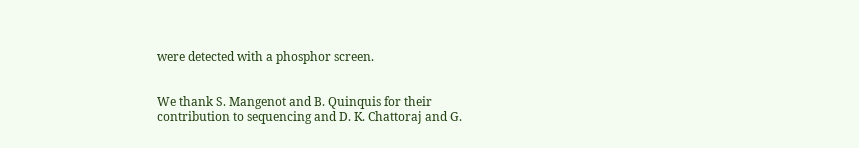were detected with a phosphor screen.


We thank S. Mangenot and B. Quinquis for their contribution to sequencing and D. K. Chattoraj and G.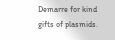Demarre for kind gifts of plasmids.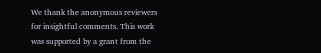We thank the anonymous reviewers for insightful comments. This work was supported by a grant from the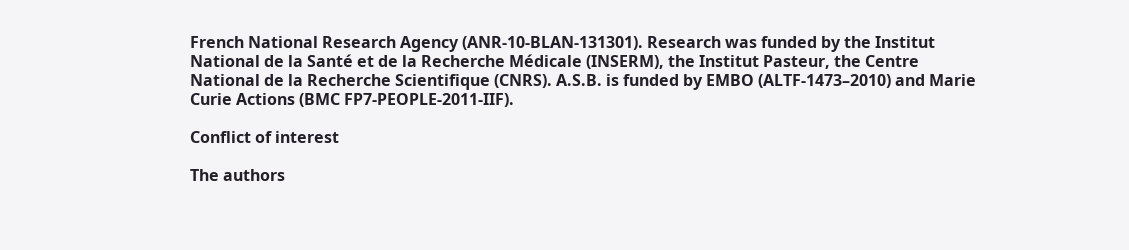French National Research Agency (ANR-10-BLAN-131301). Research was funded by the Institut National de la Santé et de la Recherche Médicale (INSERM), the Institut Pasteur, the Centre National de la Recherche Scientifique (CNRS). A.S.B. is funded by EMBO (ALTF-1473–2010) and Marie Curie Actions (BMC FP7-PEOPLE-2011-IIF).

Conflict of interest

The authors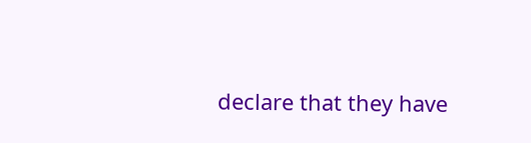declare that they have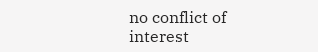no conflict of interest